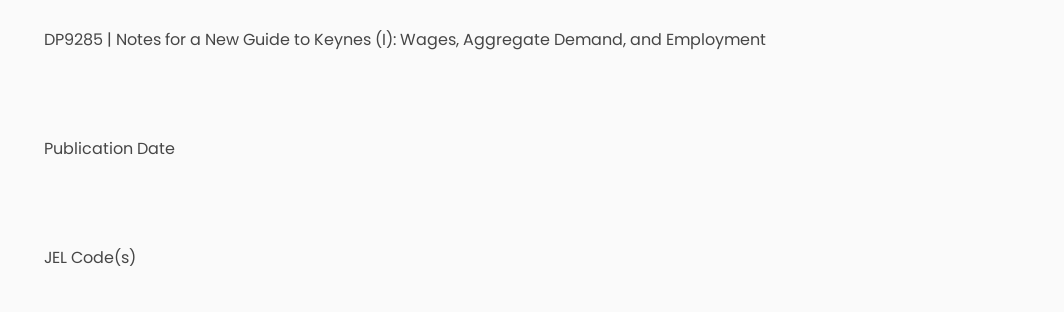DP9285 | Notes for a New Guide to Keynes (I): Wages, Aggregate Demand, and Employment


Publication Date


JEL Code(s)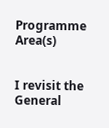Programme Area(s)


I revisit the General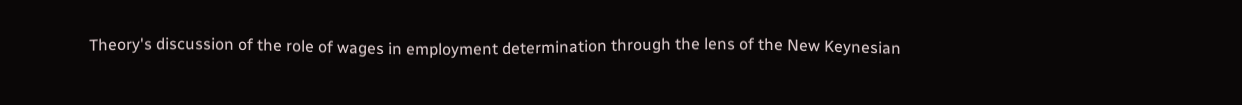Theory's discussion of the role of wages in employment determination through the lens of the New Keynesian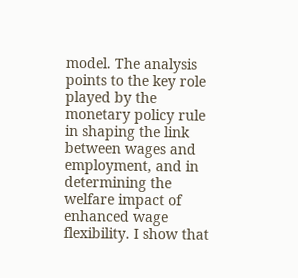model. The analysis points to the key role played by the monetary policy rule in shaping the link between wages and employment, and in determining the welfare impact of enhanced wage flexibility. I show that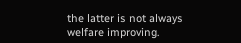the latter is not always welfare improving.